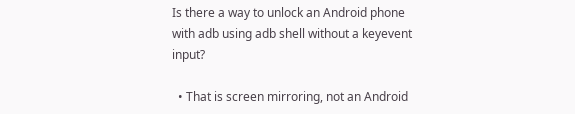Is there a way to unlock an Android phone with adb using adb shell without a keyevent input?

  • That is screen mirroring, not an Android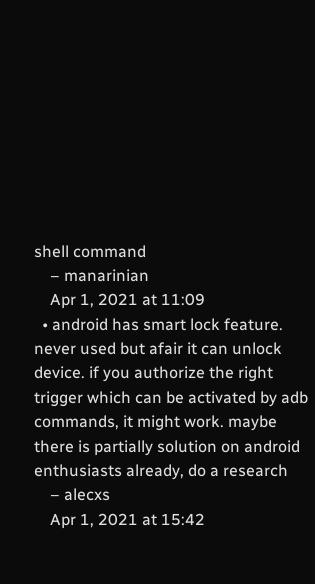shell command
    – manarinian
    Apr 1, 2021 at 11:09
  • android has smart lock feature. never used but afair it can unlock device. if you authorize the right trigger which can be activated by adb commands, it might work. maybe there is partially solution on android enthusiasts already, do a research
    – alecxs
    Apr 1, 2021 at 15:42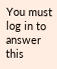You must log in to answer this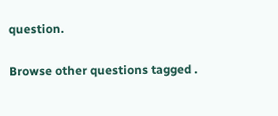question.

Browse other questions tagged .